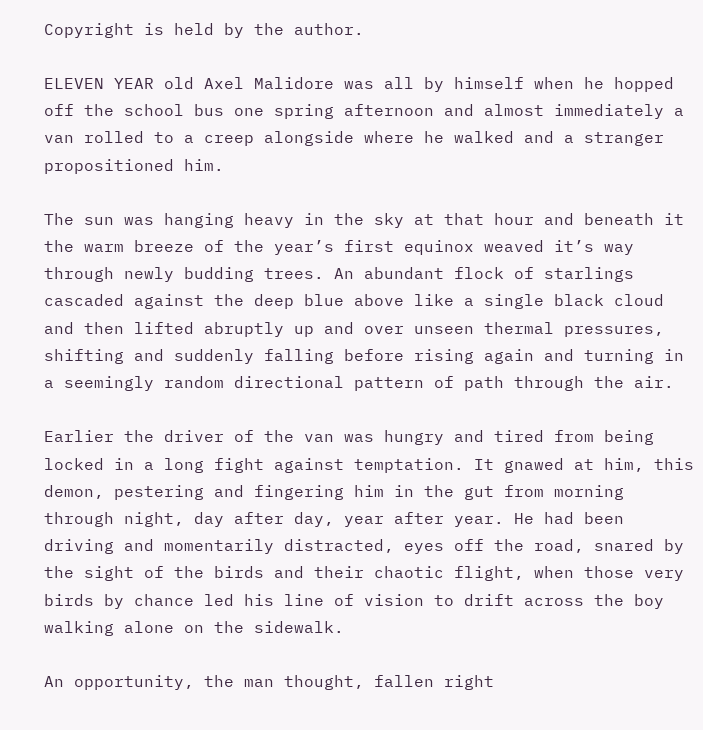Copyright is held by the author.

ELEVEN YEAR old Axel Malidore was all by himself when he hopped off the school bus one spring afternoon and almost immediately a van rolled to a creep alongside where he walked and a stranger propositioned him.

The sun was hanging heavy in the sky at that hour and beneath it the warm breeze of the year’s first equinox weaved it’s way through newly budding trees. An abundant flock of starlings cascaded against the deep blue above like a single black cloud and then lifted abruptly up and over unseen thermal pressures, shifting and suddenly falling before rising again and turning in a seemingly random directional pattern of path through the air.

Earlier the driver of the van was hungry and tired from being locked in a long fight against temptation. It gnawed at him, this demon, pestering and fingering him in the gut from morning through night, day after day, year after year. He had been driving and momentarily distracted, eyes off the road, snared by the sight of the birds and their chaotic flight, when those very birds by chance led his line of vision to drift across the boy walking alone on the sidewalk.

An opportunity, the man thought, fallen right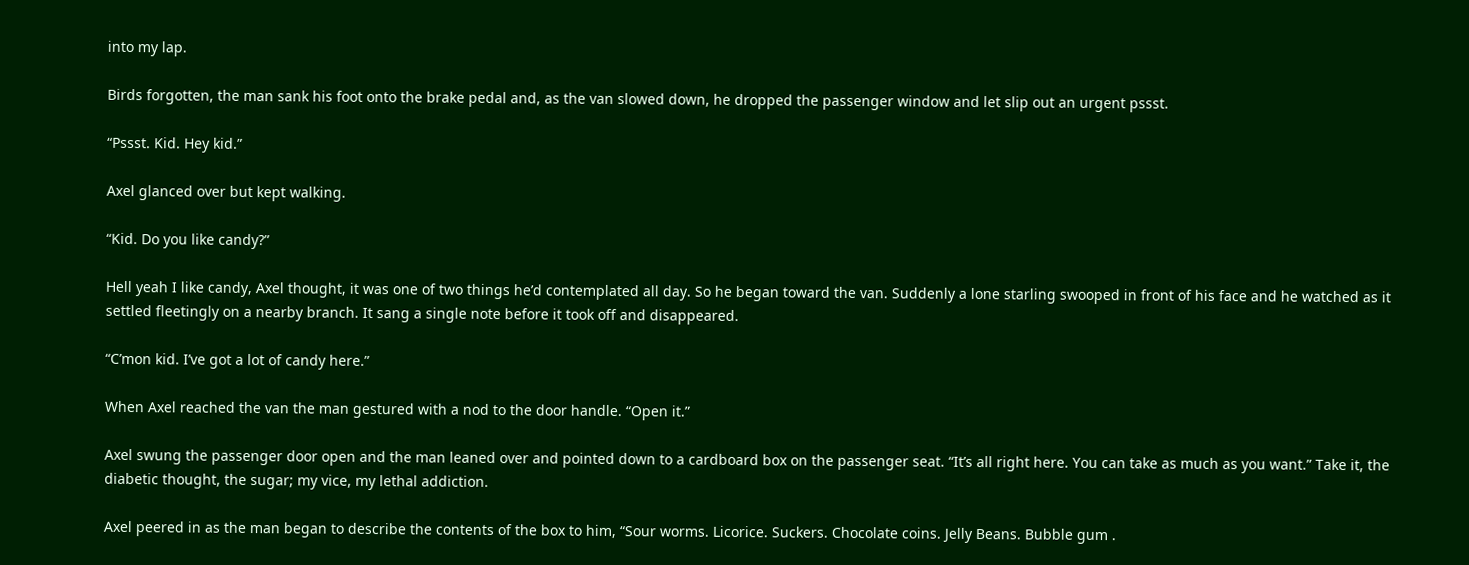into my lap.

Birds forgotten, the man sank his foot onto the brake pedal and, as the van slowed down, he dropped the passenger window and let slip out an urgent pssst.

“Pssst. Kid. Hey kid.”

Axel glanced over but kept walking.

“Kid. Do you like candy?”

Hell yeah I like candy, Axel thought, it was one of two things he’d contemplated all day. So he began toward the van. Suddenly a lone starling swooped in front of his face and he watched as it settled fleetingly on a nearby branch. It sang a single note before it took off and disappeared.

“C’mon kid. I’ve got a lot of candy here.”

When Axel reached the van the man gestured with a nod to the door handle. “Open it.”

Axel swung the passenger door open and the man leaned over and pointed down to a cardboard box on the passenger seat. “It’s all right here. You can take as much as you want.” Take it, the diabetic thought, the sugar; my vice, my lethal addiction.

Axel peered in as the man began to describe the contents of the box to him, “Sour worms. Licorice. Suckers. Chocolate coins. Jelly Beans. Bubble gum .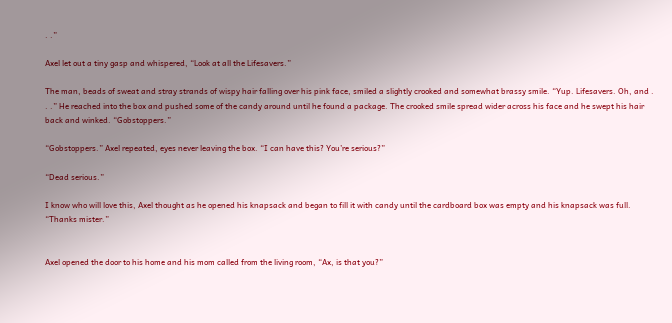. .”

Axel let out a tiny gasp and whispered, “Look at all the Lifesavers.”

The man, beads of sweat and stray strands of wispy hair falling over his pink face, smiled a slightly crooked and somewhat brassy smile. “Yup. Lifesavers. Oh, and . . .” He reached into the box and pushed some of the candy around until he found a package. The crooked smile spread wider across his face and he swept his hair back and winked. “Gobstoppers.”

“Gobstoppers.” Axel repeated, eyes never leaving the box. “I can have this? You’re serious?”

“Dead serious.”

I know who will love this, Axel thought as he opened his knapsack and began to fill it with candy until the cardboard box was empty and his knapsack was full. “Thanks mister.”


Axel opened the door to his home and his mom called from the living room, “Ax, is that you?”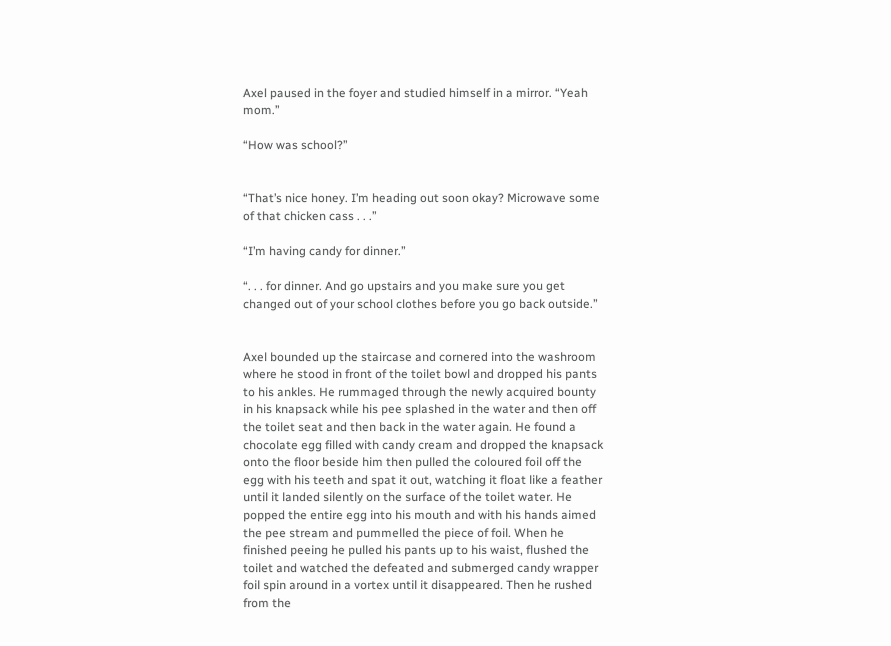Axel paused in the foyer and studied himself in a mirror. “Yeah mom.”

“How was school?”


“That’s nice honey. I’m heading out soon okay? Microwave some of that chicken cass . . .”

“I’m having candy for dinner.”

“. . . for dinner. And go upstairs and you make sure you get changed out of your school clothes before you go back outside.”


Axel bounded up the staircase and cornered into the washroom where he stood in front of the toilet bowl and dropped his pants to his ankles. He rummaged through the newly acquired bounty in his knapsack while his pee splashed in the water and then off the toilet seat and then back in the water again. He found a chocolate egg filled with candy cream and dropped the knapsack onto the floor beside him then pulled the coloured foil off the egg with his teeth and spat it out, watching it float like a feather until it landed silently on the surface of the toilet water. He popped the entire egg into his mouth and with his hands aimed the pee stream and pummelled the piece of foil. When he finished peeing he pulled his pants up to his waist, flushed the toilet and watched the defeated and submerged candy wrapper foil spin around in a vortex until it disappeared. Then he rushed from the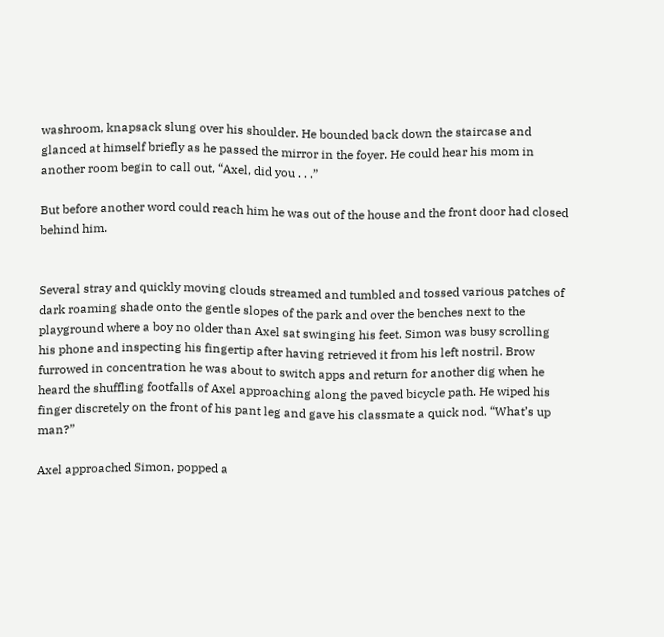washroom, knapsack slung over his shoulder. He bounded back down the staircase and glanced at himself briefly as he passed the mirror in the foyer. He could hear his mom in another room begin to call out, “Axel, did you . . .”

But before another word could reach him he was out of the house and the front door had closed behind him.


Several stray and quickly moving clouds streamed and tumbled and tossed various patches of dark roaming shade onto the gentle slopes of the park and over the benches next to the playground where a boy no older than Axel sat swinging his feet. Simon was busy scrolling his phone and inspecting his fingertip after having retrieved it from his left nostril. Brow furrowed in concentration he was about to switch apps and return for another dig when he heard the shuffling footfalls of Axel approaching along the paved bicycle path. He wiped his finger discretely on the front of his pant leg and gave his classmate a quick nod. “What’s up man?”

Axel approached Simon, popped a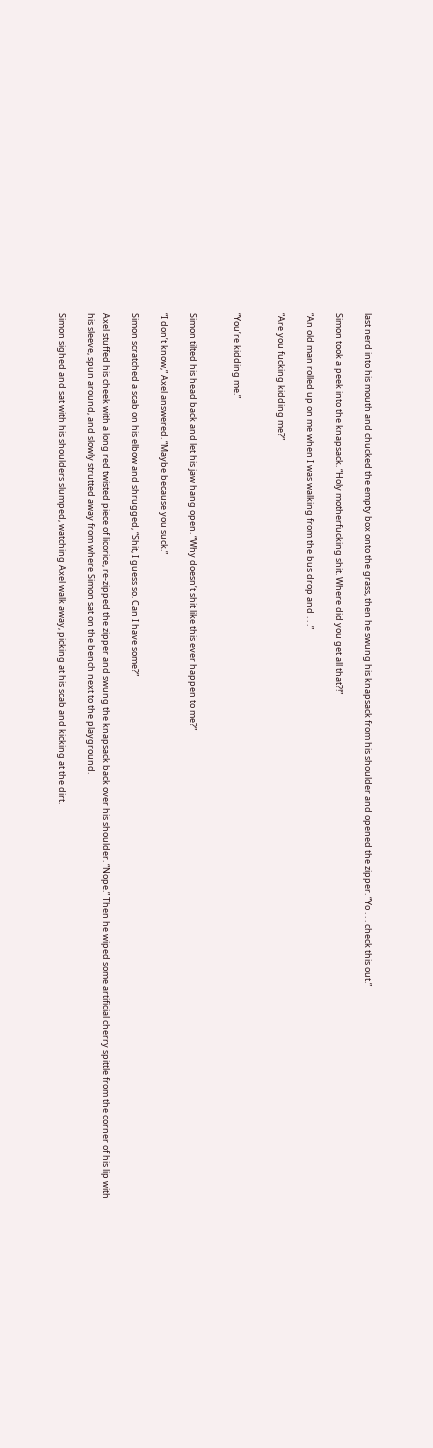last nerd into his mouth and chucked the empty box onto the grass, then he swung his knapsack from his shoulder and opened the zipper. “Yo . . . check this out.”

Simon took a peek into the knapsack. “Holy motherfucking shit. Where did you get all that?!”

“An old man rolled up on me when I was walking from the bus drop and . . .”

“Are you fucking kidding me?”


“You’re kidding me.”


Simon tilted his head back and let his jaw hang open. “Why doesn’t shit like this ever happen to me?”

“I don’t know,” Axel answered. “Maybe because you suck.”

Simon scratched a scab on his elbow and shrugged, “Shit, I guess so. Can I have some?”

Axel stuffed his cheek with a long red twisted piece of licorice, re-zipped the zipper and swung the knapsack back over his shoulder. “Nope.” Then he wiped some artificial cherry spittle from the corner of his lip with his sleeve, spun around, and slowly strutted away from where Simon sat on the bench next to the playground.

Simon sighed and sat with his shoulders slumped, watching Axel walk away, picking at his scab and kicking at the dirt.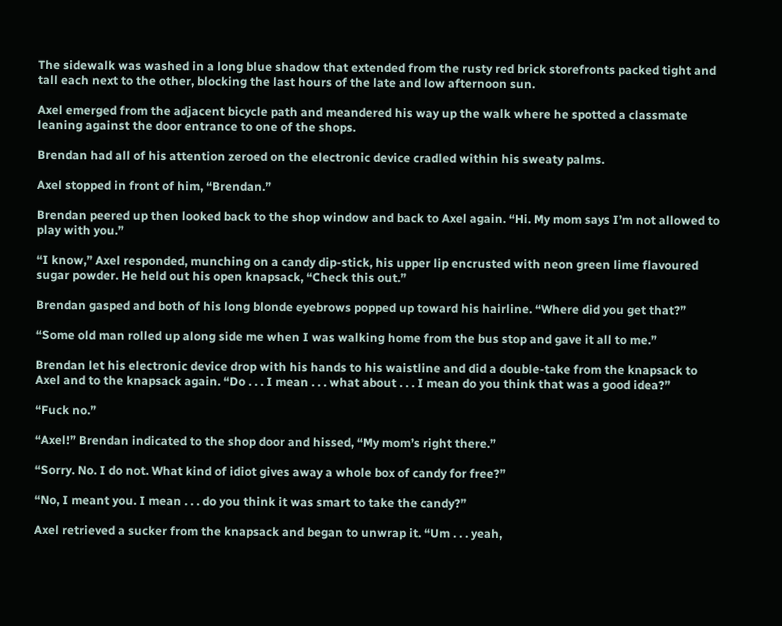The sidewalk was washed in a long blue shadow that extended from the rusty red brick storefronts packed tight and tall each next to the other, blocking the last hours of the late and low afternoon sun.

Axel emerged from the adjacent bicycle path and meandered his way up the walk where he spotted a classmate leaning against the door entrance to one of the shops.

Brendan had all of his attention zeroed on the electronic device cradled within his sweaty palms.

Axel stopped in front of him, “Brendan.”

Brendan peered up then looked back to the shop window and back to Axel again. “Hi. My mom says I’m not allowed to play with you.”

“I know,” Axel responded, munching on a candy dip-stick, his upper lip encrusted with neon green lime flavoured sugar powder. He held out his open knapsack, “Check this out.”

Brendan gasped and both of his long blonde eyebrows popped up toward his hairline. “Where did you get that?”

“Some old man rolled up along side me when I was walking home from the bus stop and gave it all to me.”

Brendan let his electronic device drop with his hands to his waistline and did a double-take from the knapsack to Axel and to the knapsack again. “Do . . . I mean . . . what about . . . I mean do you think that was a good idea?”

“Fuck no.”

“Axel!” Brendan indicated to the shop door and hissed, “My mom’s right there.”

“Sorry. No. I do not. What kind of idiot gives away a whole box of candy for free?”

“No, I meant you. I mean . . . do you think it was smart to take the candy?”

Axel retrieved a sucker from the knapsack and began to unwrap it. “Um . . . yeah,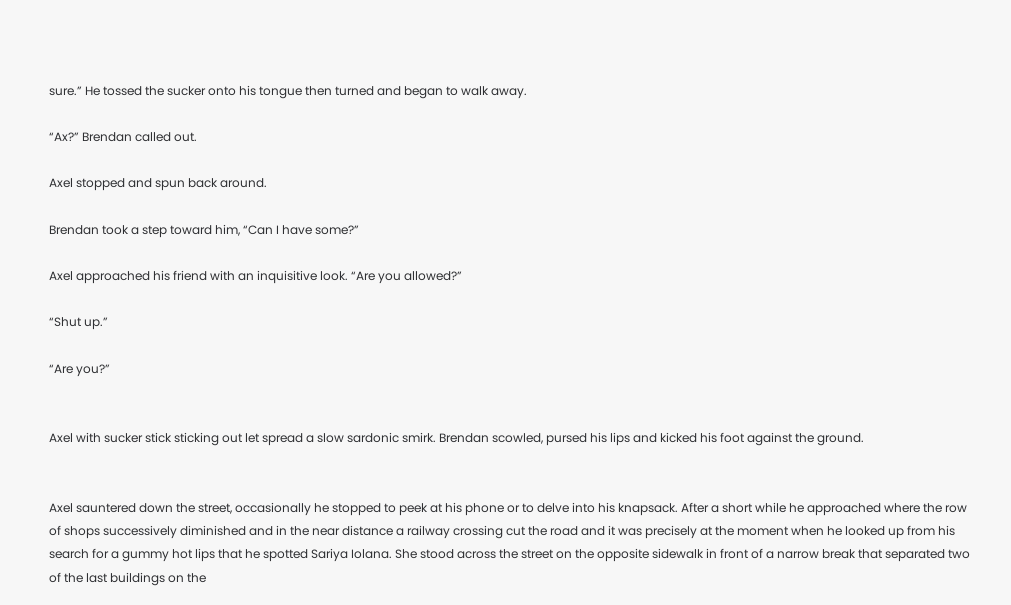sure.” He tossed the sucker onto his tongue then turned and began to walk away.

“Ax?” Brendan called out.

Axel stopped and spun back around.

Brendan took a step toward him, “Can I have some?”

Axel approached his friend with an inquisitive look. “Are you allowed?”

“Shut up.”

“Are you?”


Axel with sucker stick sticking out let spread a slow sardonic smirk. Brendan scowled, pursed his lips and kicked his foot against the ground.


Axel sauntered down the street, occasionally he stopped to peek at his phone or to delve into his knapsack. After a short while he approached where the row of shops successively diminished and in the near distance a railway crossing cut the road and it was precisely at the moment when he looked up from his search for a gummy hot lips that he spotted Sariya Iolana. She stood across the street on the opposite sidewalk in front of a narrow break that separated two of the last buildings on the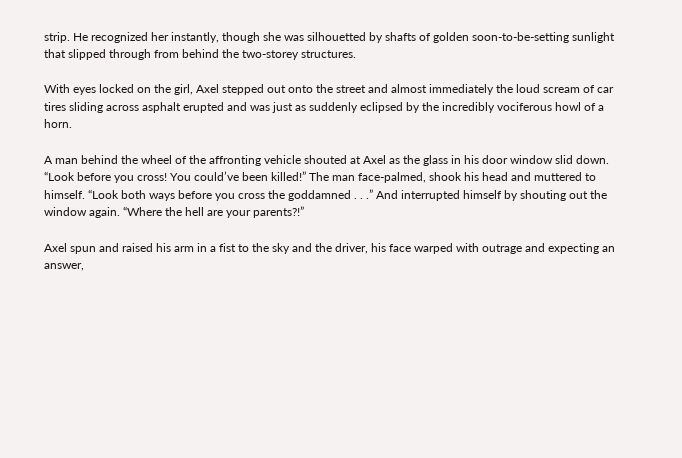strip. He recognized her instantly, though she was silhouetted by shafts of golden soon-to-be-setting sunlight that slipped through from behind the two-storey structures.

With eyes locked on the girl, Axel stepped out onto the street and almost immediately the loud scream of car tires sliding across asphalt erupted and was just as suddenly eclipsed by the incredibly vociferous howl of a horn.

A man behind the wheel of the affronting vehicle shouted at Axel as the glass in his door window slid down. “Look before you cross! You could’ve been killed!” The man face-palmed, shook his head and muttered to himself. “Look both ways before you cross the goddamned . . .” And interrupted himself by shouting out the window again. “Where the hell are your parents?!”

Axel spun and raised his arm in a fist to the sky and the driver, his face warped with outrage and expecting an answer,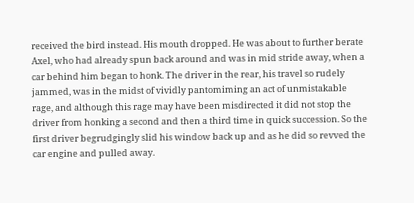received the bird instead. His mouth dropped. He was about to further berate Axel, who had already spun back around and was in mid stride away, when a car behind him began to honk. The driver in the rear, his travel so rudely jammed, was in the midst of vividly pantomiming an act of unmistakable rage, and although this rage may have been misdirected it did not stop the driver from honking a second and then a third time in quick succession. So the first driver begrudgingly slid his window back up and as he did so revved the car engine and pulled away.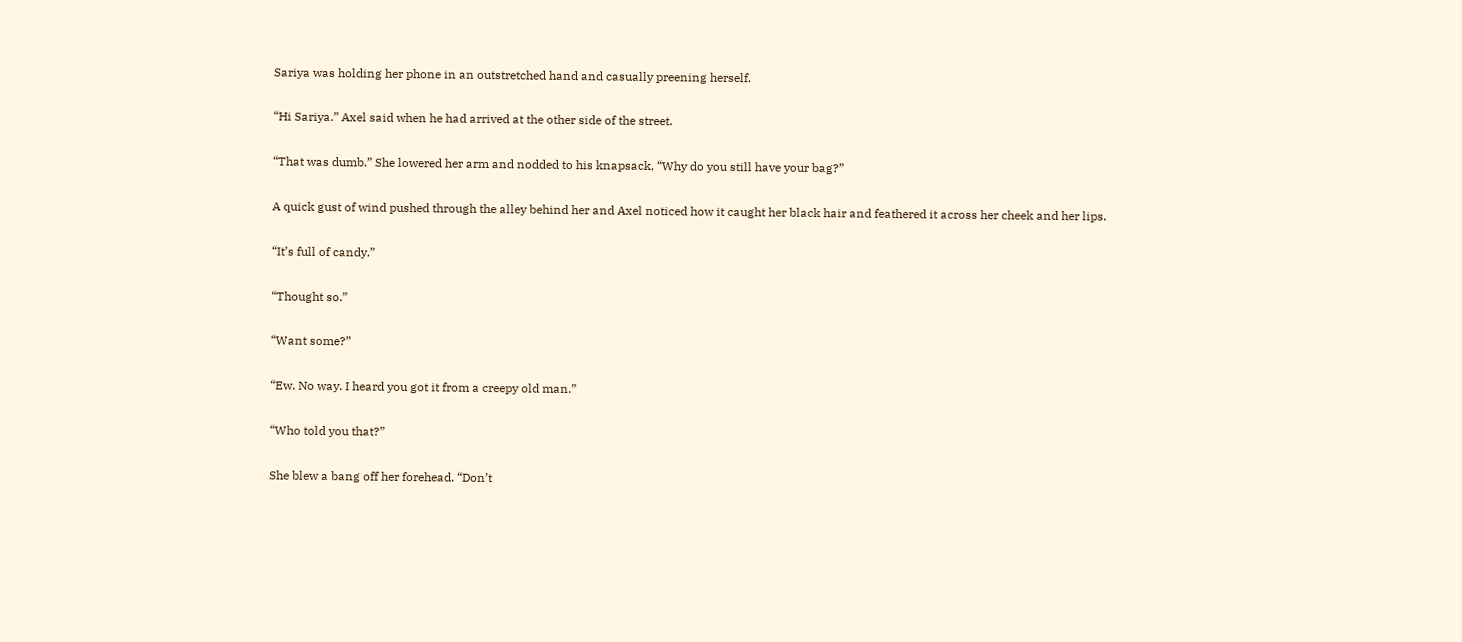Sariya was holding her phone in an outstretched hand and casually preening herself.

“Hi Sariya.” Axel said when he had arrived at the other side of the street.

“That was dumb.” She lowered her arm and nodded to his knapsack, “Why do you still have your bag?”

A quick gust of wind pushed through the alley behind her and Axel noticed how it caught her black hair and feathered it across her cheek and her lips.

“It’s full of candy.”

“Thought so.”

“Want some?”

“Ew. No way. I heard you got it from a creepy old man.”

“Who told you that?”

She blew a bang off her forehead. “Don’t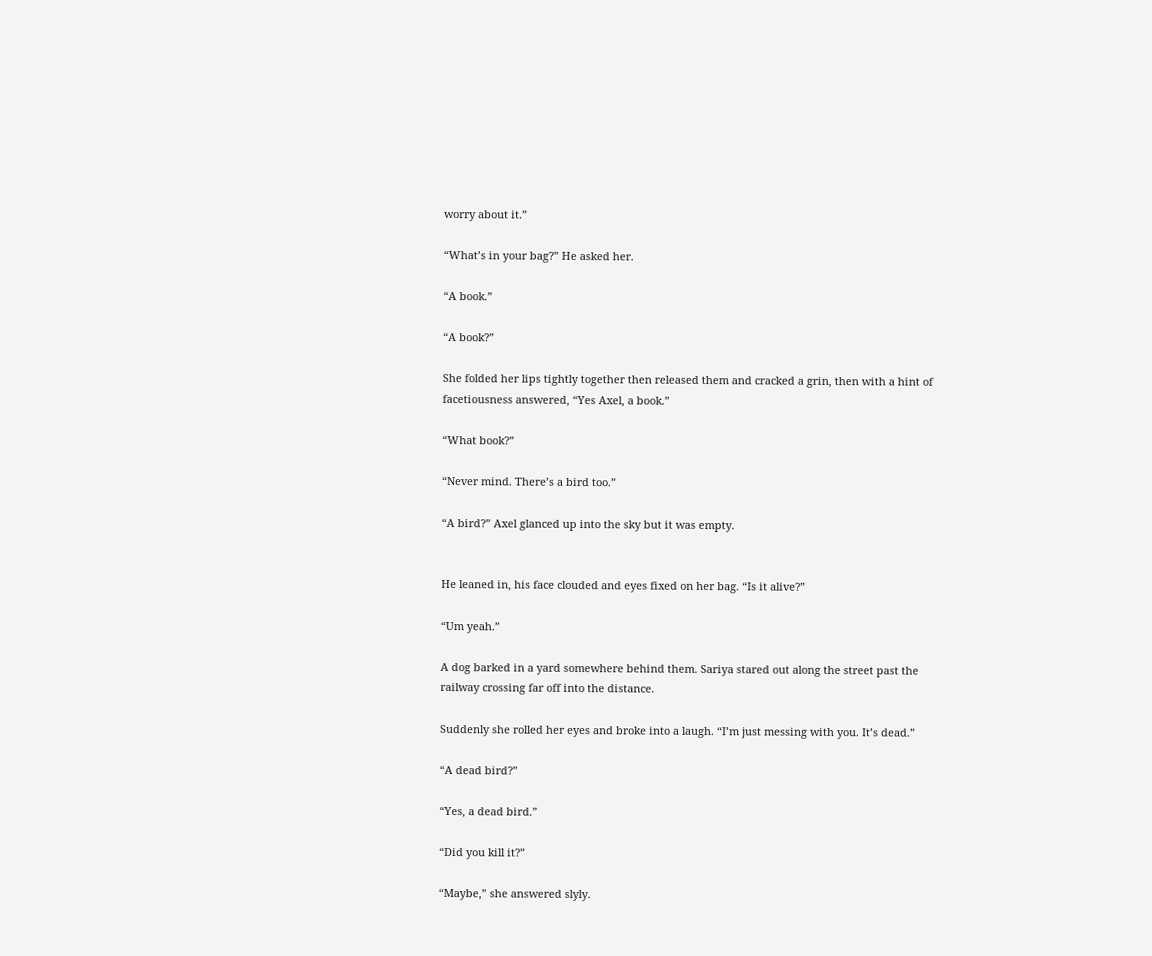worry about it.”

“What’s in your bag?” He asked her.

“A book.”

“A book?”

She folded her lips tightly together then released them and cracked a grin, then with a hint of facetiousness answered, “Yes Axel, a book.”

“What book?”

“Never mind. There’s a bird too.”

“A bird?” Axel glanced up into the sky but it was empty.


He leaned in, his face clouded and eyes fixed on her bag. “Is it alive?”

“Um yeah.”

A dog barked in a yard somewhere behind them. Sariya stared out along the street past the railway crossing far off into the distance.

Suddenly she rolled her eyes and broke into a laugh. “I’m just messing with you. It’s dead.”

“A dead bird?”

“Yes, a dead bird.”

“Did you kill it?”

“Maybe,” she answered slyly.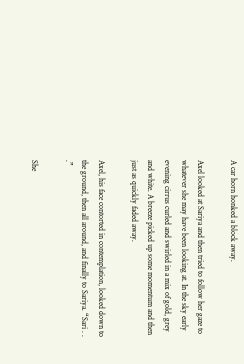A car horn honked a block away.

Axel looked at Sariya and then tried to follow her gaze to whatever she may have been looking at. In the sky early evening cirrus curled and swirled in a mix of gold, grey and white. A breeze picked up some momentum and then just as quickly faded away.

Axel, his face contorted in contemplation, looked down to the ground, then all around, and finally to Sariya. “Sari . . .”

She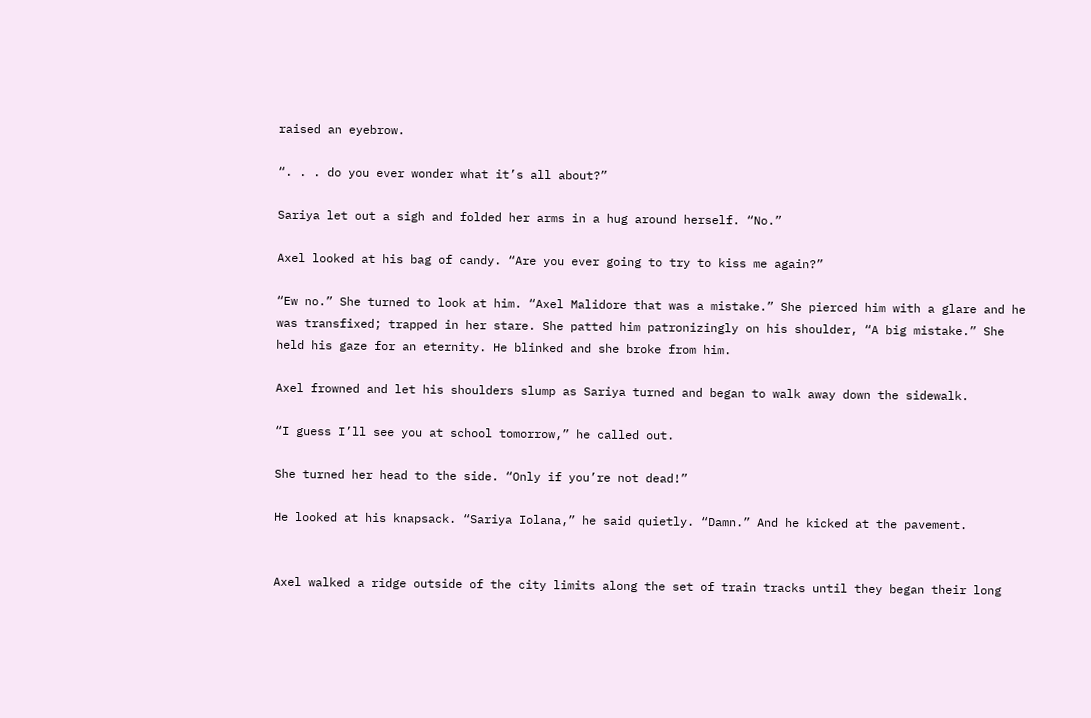raised an eyebrow.

“. . . do you ever wonder what it’s all about?”

Sariya let out a sigh and folded her arms in a hug around herself. “No.”

Axel looked at his bag of candy. “Are you ever going to try to kiss me again?”

“Ew no.” She turned to look at him. “Axel Malidore that was a mistake.” She pierced him with a glare and he was transfixed; trapped in her stare. She patted him patronizingly on his shoulder, “A big mistake.” She held his gaze for an eternity. He blinked and she broke from him.

Axel frowned and let his shoulders slump as Sariya turned and began to walk away down the sidewalk.

“I guess I’ll see you at school tomorrow,” he called out.

She turned her head to the side. “Only if you’re not dead!”

He looked at his knapsack. “Sariya Iolana,” he said quietly. “Damn.” And he kicked at the pavement.


Axel walked a ridge outside of the city limits along the set of train tracks until they began their long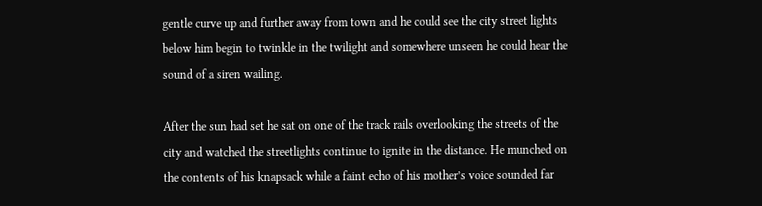gentle curve up and further away from town and he could see the city street lights below him begin to twinkle in the twilight and somewhere unseen he could hear the sound of a siren wailing.

After the sun had set he sat on one of the track rails overlooking the streets of the city and watched the streetlights continue to ignite in the distance. He munched on the contents of his knapsack while a faint echo of his mother’s voice sounded far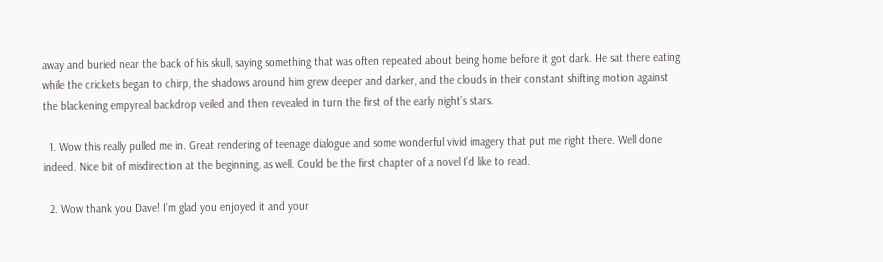away and buried near the back of his skull, saying something that was often repeated about being home before it got dark. He sat there eating while the crickets began to chirp, the shadows around him grew deeper and darker, and the clouds in their constant shifting motion against the blackening empyreal backdrop veiled and then revealed in turn the first of the early night’s stars.

  1. Wow this really pulled me in. Great rendering of teenage dialogue and some wonderful vivid imagery that put me right there. Well done indeed. Nice bit of misdirection at the beginning, as well. Could be the first chapter of a novel I’d like to read.

  2. Wow thank you Dave! I’m glad you enjoyed it and your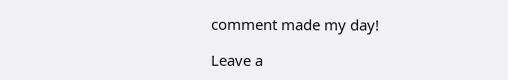comment made my day!

Leave a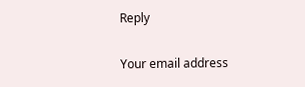Reply

Your email address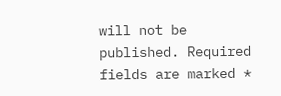will not be published. Required fields are marked *